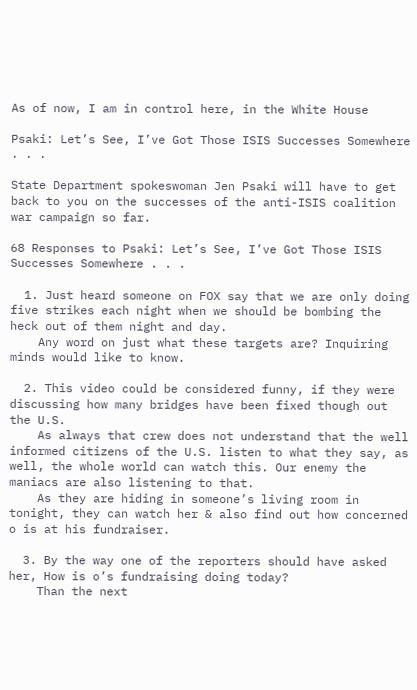As of now, I am in control here, in the White House

Psaki: Let’s See, I’ve Got Those ISIS Successes Somewhere . . .

State Department spokeswoman Jen Psaki will have to get back to you on the successes of the anti-ISIS coalition war campaign so far.

68 Responses to Psaki: Let’s See, I’ve Got Those ISIS Successes Somewhere . . .

  1. Just heard someone on FOX say that we are only doing five strikes each night when we should be bombing the heck out of them night and day.
    Any word on just what these targets are? Inquiring minds would like to know.

  2. This video could be considered funny, if they were discussing how many bridges have been fixed though out the U.S.
    As always that crew does not understand that the well informed citizens of the U.S. listen to what they say, as well, the whole world can watch this. Our enemy the maniacs are also listening to that.
    As they are hiding in someone’s living room in tonight, they can watch her & also find out how concerned o is at his fundraiser.

  3. By the way one of the reporters should have asked her, How is o’s fundraising doing today?
    Than the next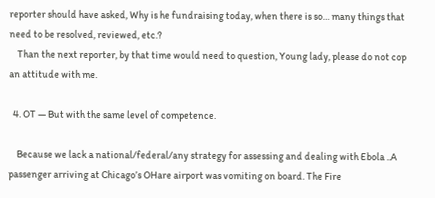reporter should have asked, Why is he fundraising today, when there is so… many things that need to be resolved, reviewed, etc.?
    Than the next reporter, by that time would need to question, Young lady, please do not cop an attitude with me.

  4. OT — But with the same level of competence.

    Because we lack a national/federal/any strategy for assessing and dealing with Ebola ..A passenger arriving at Chicago’s OHare airport was vomiting on board. The Fire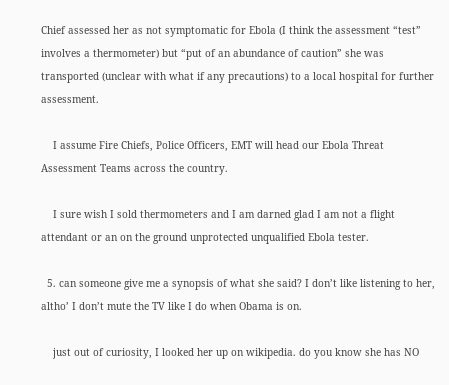Chief assessed her as not symptomatic for Ebola (I think the assessment “test” involves a thermometer) but “put of an abundance of caution” she was transported (unclear with what if any precautions) to a local hospital for further assessment.

    I assume Fire Chiefs, Police Officers, EMT will head our Ebola Threat Assessment Teams across the country.

    I sure wish I sold thermometers and I am darned glad I am not a flight attendant or an on the ground unprotected unqualified Ebola tester.

  5. can someone give me a synopsis of what she said? I don’t like listening to her, altho’ I don’t mute the TV like I do when Obama is on.

    just out of curiosity, I looked her up on wikipedia. do you know she has NO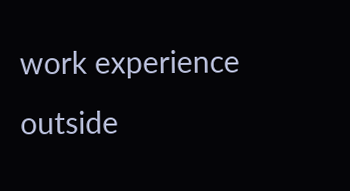work experience outside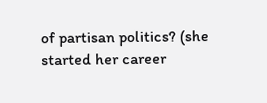of partisan politics? (she started her career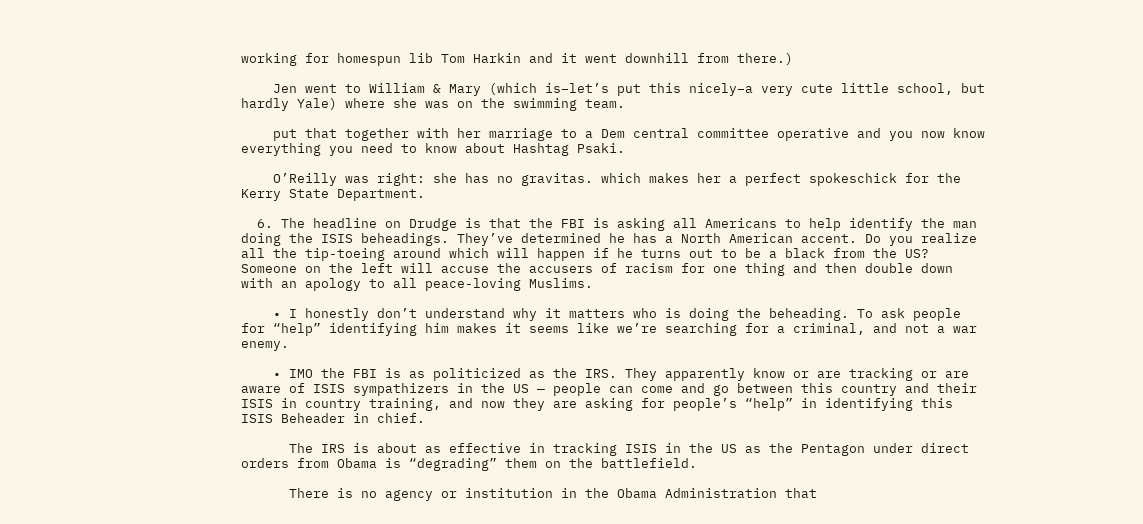working for homespun lib Tom Harkin and it went downhill from there.)

    Jen went to William & Mary (which is–let’s put this nicely–a very cute little school, but hardly Yale) where she was on the swimming team.

    put that together with her marriage to a Dem central committee operative and you now know everything you need to know about Hashtag Psaki.

    O’Reilly was right: she has no gravitas. which makes her a perfect spokeschick for the Kerry State Department.

  6. The headline on Drudge is that the FBI is asking all Americans to help identify the man doing the ISIS beheadings. They’ve determined he has a North American accent. Do you realize all the tip-toeing around which will happen if he turns out to be a black from the US? Someone on the left will accuse the accusers of racism for one thing and then double down with an apology to all peace-loving Muslims.

    • I honestly don’t understand why it matters who is doing the beheading. To ask people for “help” identifying him makes it seems like we’re searching for a criminal, and not a war enemy.

    • IMO the FBI is as politicized as the IRS. They apparently know or are tracking or are aware of ISIS sympathizers in the US — people can come and go between this country and their ISIS in country training, and now they are asking for people’s “help” in identifying this ISIS Beheader in chief.

      The IRS is about as effective in tracking ISIS in the US as the Pentagon under direct orders from Obama is “degrading” them on the battlefield.

      There is no agency or institution in the Obama Administration that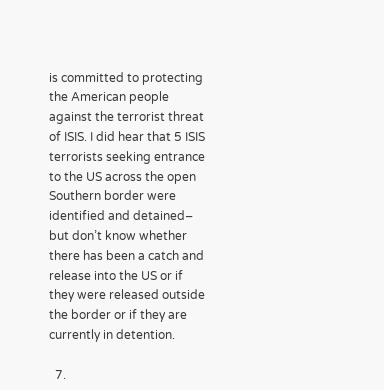is committed to protecting the American people against the terrorist threat of ISIS. I did hear that 5 ISIS terrorists seeking entrance to the US across the open Southern border were identified and detained– but don’t know whether there has been a catch and release into the US or if they were released outside the border or if they are currently in detention.

  7.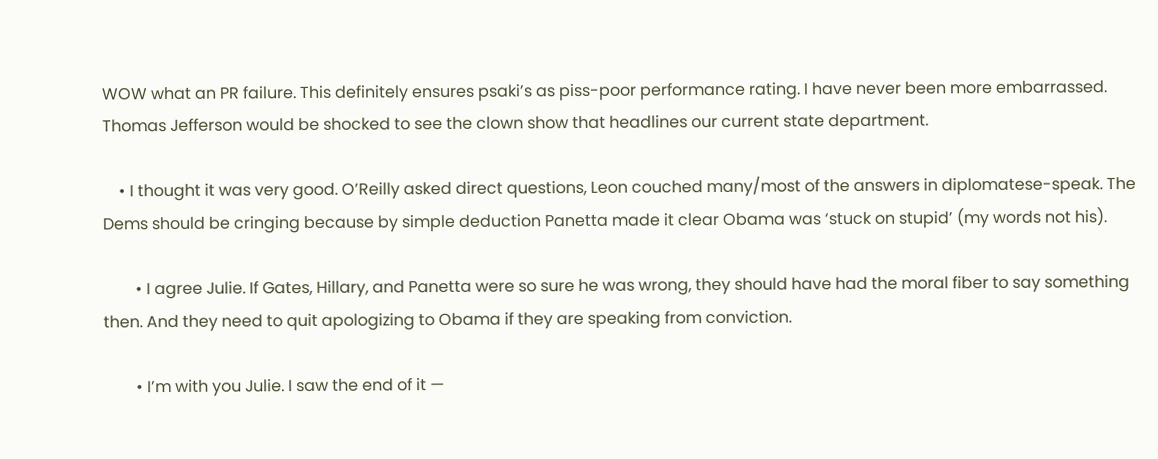WOW what an PR failure. This definitely ensures psaki’s as piss-poor performance rating. I have never been more embarrassed. Thomas Jefferson would be shocked to see the clown show that headlines our current state department.

    • I thought it was very good. O’Reilly asked direct questions, Leon couched many/most of the answers in diplomatese-speak. The Dems should be cringing because by simple deduction Panetta made it clear Obama was ‘stuck on stupid’ (my words not his).

        • I agree Julie. If Gates, Hillary, and Panetta were so sure he was wrong, they should have had the moral fiber to say something then. And they need to quit apologizing to Obama if they are speaking from conviction.

        • I’m with you Julie. I saw the end of it —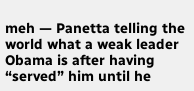meh — Panetta telling the world what a weak leader Obama is after having “served” him until he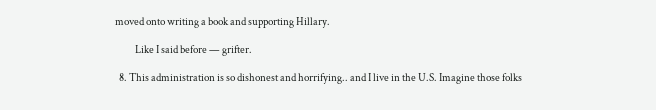moved onto writing a book and supporting Hillary.

          Like I said before — grifter.

  8. This administration is so dishonest and horrifying.. and I live in the U.S. Imagine those folks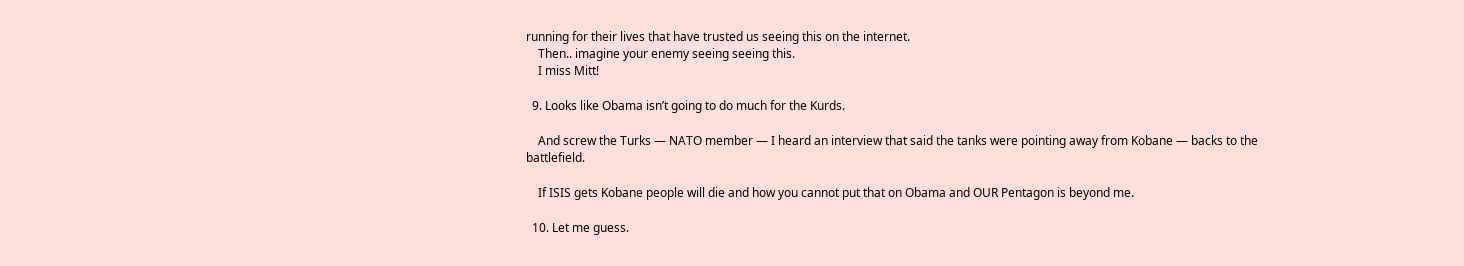running for their lives that have trusted us seeing this on the internet.
    Then.. imagine your enemy seeing seeing this.
    I miss Mitt!

  9. Looks like Obama isn’t going to do much for the Kurds.

    And screw the Turks — NATO member — I heard an interview that said the tanks were pointing away from Kobane — backs to the battlefield.

    If ISIS gets Kobane people will die and how you cannot put that on Obama and OUR Pentagon is beyond me.

  10. Let me guess.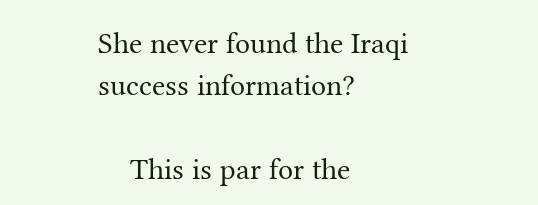She never found the Iraqi success information?

    This is par for the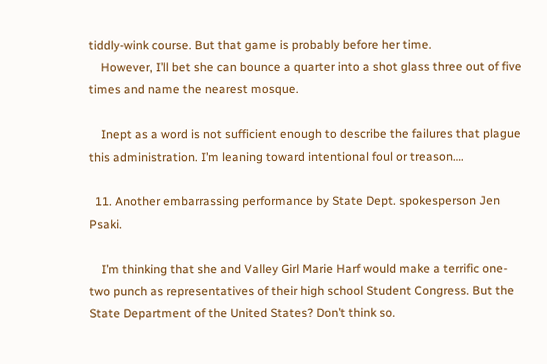tiddly-wink course. But that game is probably before her time.
    However, I’ll bet she can bounce a quarter into a shot glass three out of five times and name the nearest mosque.

    Inept as a word is not sufficient enough to describe the failures that plague this administration. I’m leaning toward intentional foul or treason….

  11. Another embarrassing performance by State Dept. spokesperson Jen Psaki.

    I’m thinking that she and Valley Girl Marie Harf would make a terrific one-two punch as representatives of their high school Student Congress. But the State Department of the United States? Don’t think so.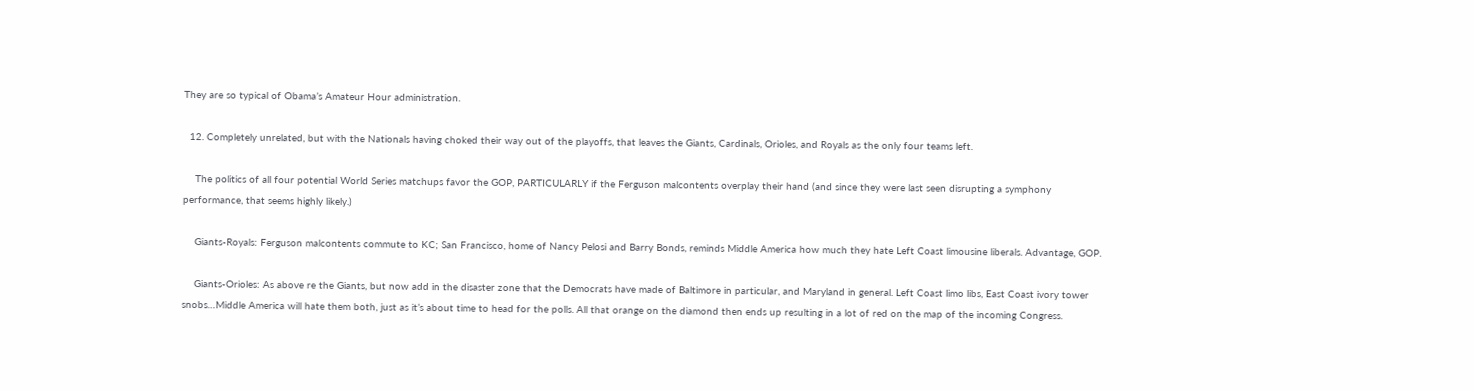They are so typical of Obama’s Amateur Hour administration.

  12. Completely unrelated, but with the Nationals having choked their way out of the playoffs, that leaves the Giants, Cardinals, Orioles, and Royals as the only four teams left.

    The politics of all four potential World Series matchups favor the GOP, PARTICULARLY if the Ferguson malcontents overplay their hand (and since they were last seen disrupting a symphony performance, that seems highly likely.)

    Giants-Royals: Ferguson malcontents commute to KC; San Francisco, home of Nancy Pelosi and Barry Bonds, reminds Middle America how much they hate Left Coast limousine liberals. Advantage, GOP.

    Giants-Orioles: As above re the Giants, but now add in the disaster zone that the Democrats have made of Baltimore in particular, and Maryland in general. Left Coast limo libs, East Coast ivory tower snobs…Middle America will hate them both, just as it’s about time to head for the polls. All that orange on the diamond then ends up resulting in a lot of red on the map of the incoming Congress.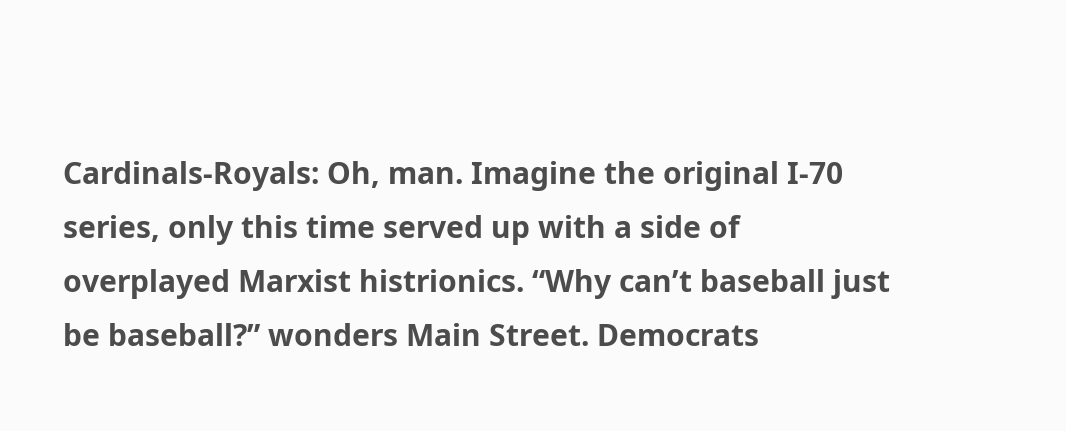Cardinals-Royals: Oh, man. Imagine the original I-70 series, only this time served up with a side of overplayed Marxist histrionics. “Why can’t baseball just be baseball?” wonders Main Street. Democrats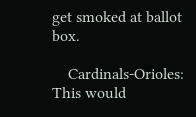get smoked at ballot box.

    Cardinals-Orioles: This would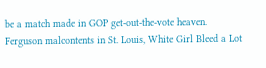be a match made in GOP get-out-the-vote heaven. Ferguson malcontents in St. Louis, White Girl Bleed a Lot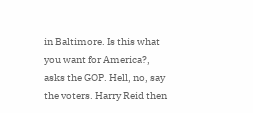in Baltimore. Is this what you want for America?, asks the GOP. Hell, no, say the voters. Harry Reid then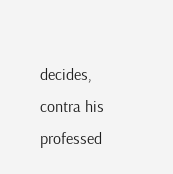decides, contra his professed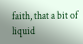faith, that a bit of liquid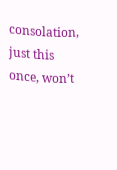consolation, just this once, won’t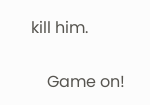kill him.

    Game on!